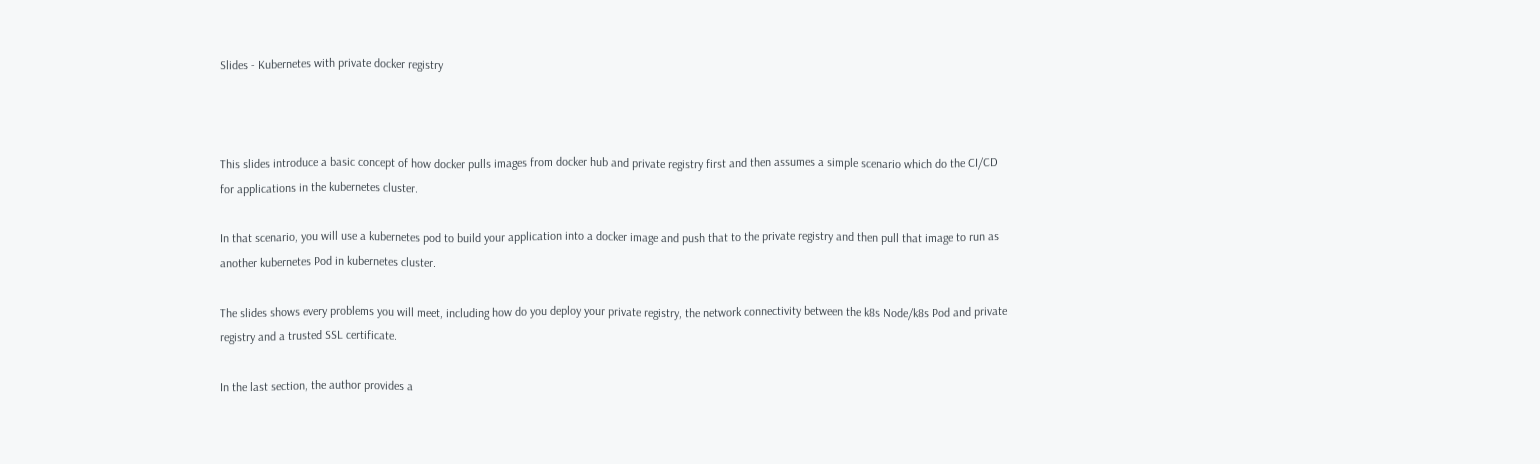Slides - Kubernetes with private docker registry



This slides introduce a basic concept of how docker pulls images from docker hub and private registry first and then assumes a simple scenario which do the CI/CD for applications in the kubernetes cluster.

In that scenario, you will use a kubernetes pod to build your application into a docker image and push that to the private registry and then pull that image to run as another kubernetes Pod in kubernetes cluster.

The slides shows every problems you will meet, including how do you deploy your private registry, the network connectivity between the k8s Node/k8s Pod and private registry and a trusted SSL certificate.

In the last section, the author provides a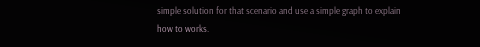simple solution for that scenario and use a simple graph to explain how to works.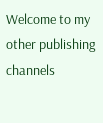Welcome to my other publishing channels